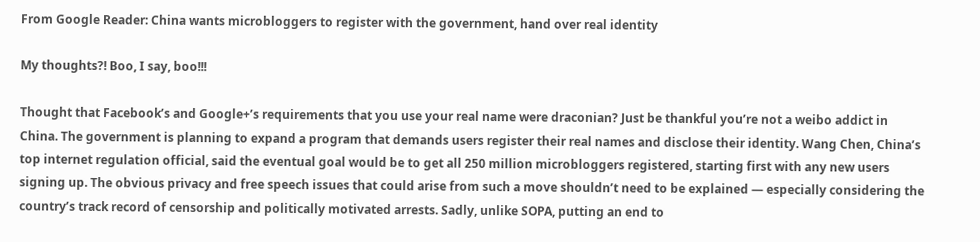From Google Reader: China wants microbloggers to register with the government, hand over real identity

My thoughts?! Boo, I say, boo!!!

Thought that Facebook’s and Google+’s requirements that you use your real name were draconian? Just be thankful you’re not a weibo addict in China. The government is planning to expand a program that demands users register their real names and disclose their identity. Wang Chen, China’s top internet regulation official, said the eventual goal would be to get all 250 million microbloggers registered, starting first with any new users signing up. The obvious privacy and free speech issues that could arise from such a move shouldn’t need to be explained — especially considering the country’s track record of censorship and politically motivated arrests. Sadly, unlike SOPA, putting an end to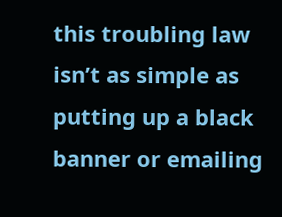this troubling law isn’t as simple as putting up a black banner or emailing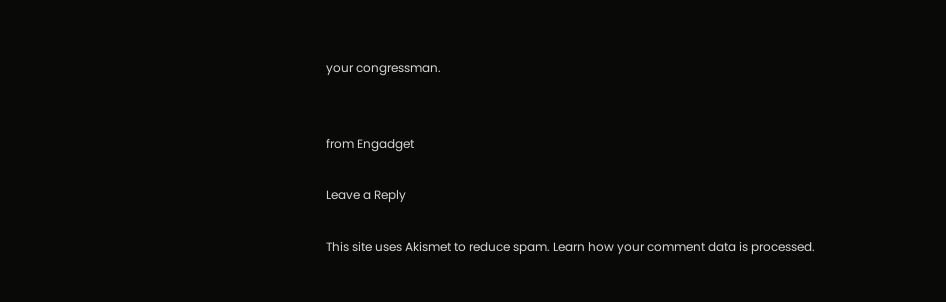your congressman.


from Engadget

Leave a Reply

This site uses Akismet to reduce spam. Learn how your comment data is processed.